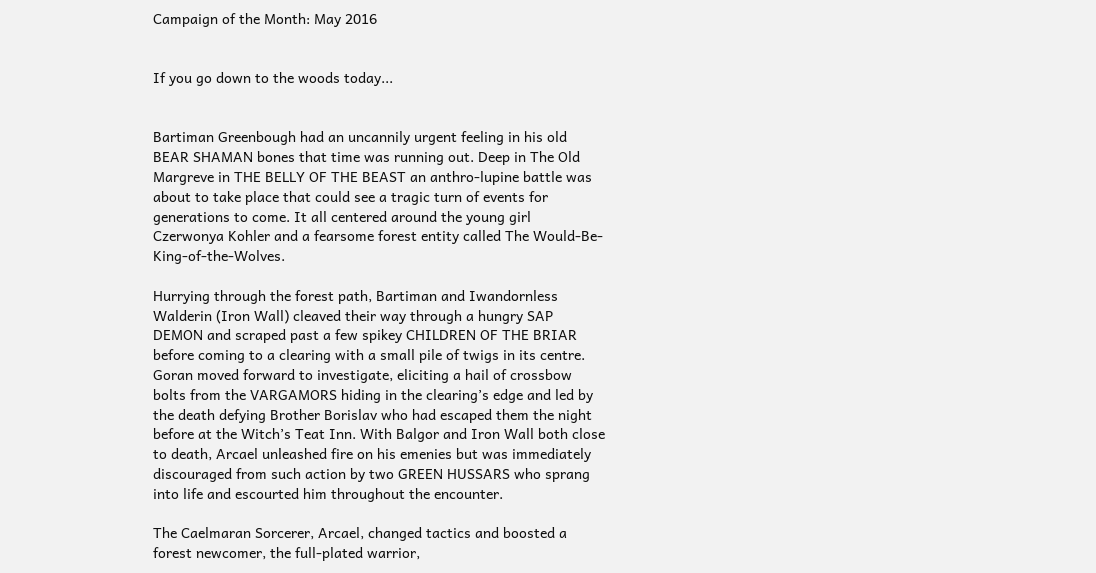Campaign of the Month: May 2016


If you go down to the woods today...


Bartiman Greenbough had an uncannily urgent feeling in his old BEAR SHAMAN bones that time was running out. Deep in The Old Margreve in THE BELLY OF THE BEAST an anthro-lupine battle was about to take place that could see a tragic turn of events for generations to come. It all centered around the young girl Czerwonya Kohler and a fearsome forest entity called The Would-Be-King-of-the-Wolves.

Hurrying through the forest path, Bartiman and Iwandornless Walderin (Iron Wall) cleaved their way through a hungry SAP DEMON and scraped past a few spikey CHILDREN OF THE BRIAR before coming to a clearing with a small pile of twigs in its centre. Goran moved forward to investigate, eliciting a hail of crossbow bolts from the VARGAMORS hiding in the clearing’s edge and led by the death defying Brother Borislav who had escaped them the night before at the Witch’s Teat Inn. With Balgor and Iron Wall both close to death, Arcael unleashed fire on his emenies but was immediately discouraged from such action by two GREEN HUSSARS who sprang into life and escourted him throughout the encounter.

The Caelmaran Sorcerer, Arcael, changed tactics and boosted a forest newcomer, the full-plated warrior,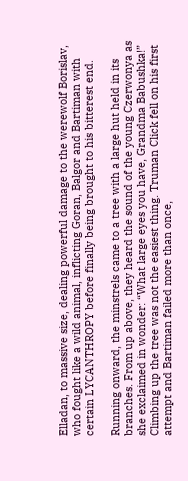Elladan, to massive size, dealing powerful damage to the werewolf Borislav, who fought like a wild animal, inflicting Goran, Balgor and Bartiman with certain LYCANTHROPY before finally being brought to his bitterest end.

Running onward, the minstrels came to a tree with a large hut held in its branches. From up above, they heard the sound of the young Czerwonya as she exclaimed in wonder: “What large eyes you have, Grandma Babushka!” Climbing up the tree was not the easiest thing. Truman Click fell on his first attempt and Bartiman failed more than once,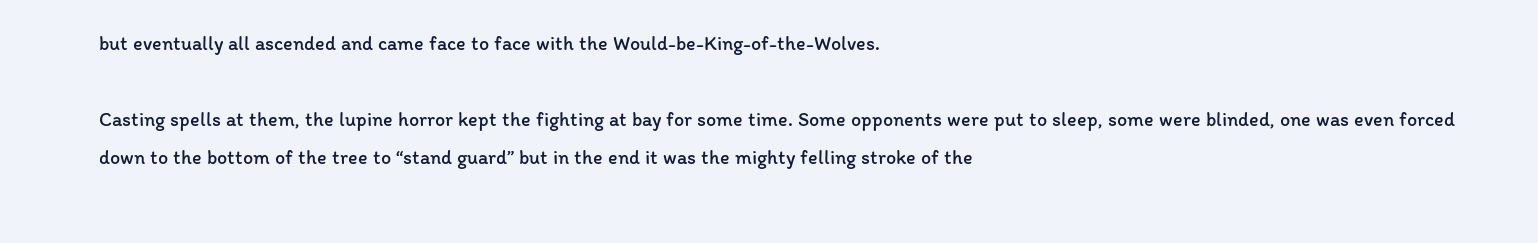but eventually all ascended and came face to face with the Would-be-King-of-the-Wolves.

Casting spells at them, the lupine horror kept the fighting at bay for some time. Some opponents were put to sleep, some were blinded, one was even forced down to the bottom of the tree to “stand guard” but in the end it was the mighty felling stroke of the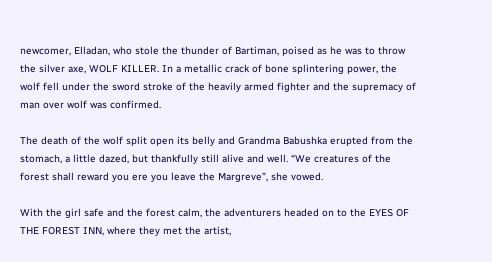newcomer, Elladan, who stole the thunder of Bartiman, poised as he was to throw the silver axe, WOLF KILLER. In a metallic crack of bone splintering power, the wolf fell under the sword stroke of the heavily armed fighter and the supremacy of man over wolf was confirmed.

The death of the wolf split open its belly and Grandma Babushka erupted from the stomach, a little dazed, but thankfully still alive and well. “We creatures of the forest shall reward you ere you leave the Margreve”, she vowed.

With the girl safe and the forest calm, the adventurers headed on to the EYES OF THE FOREST INN, where they met the artist,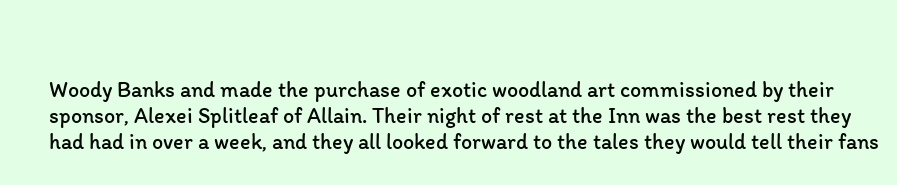Woody Banks and made the purchase of exotic woodland art commissioned by their sponsor, Alexei Splitleaf of Allain. Their night of rest at the Inn was the best rest they had had in over a week, and they all looked forward to the tales they would tell their fans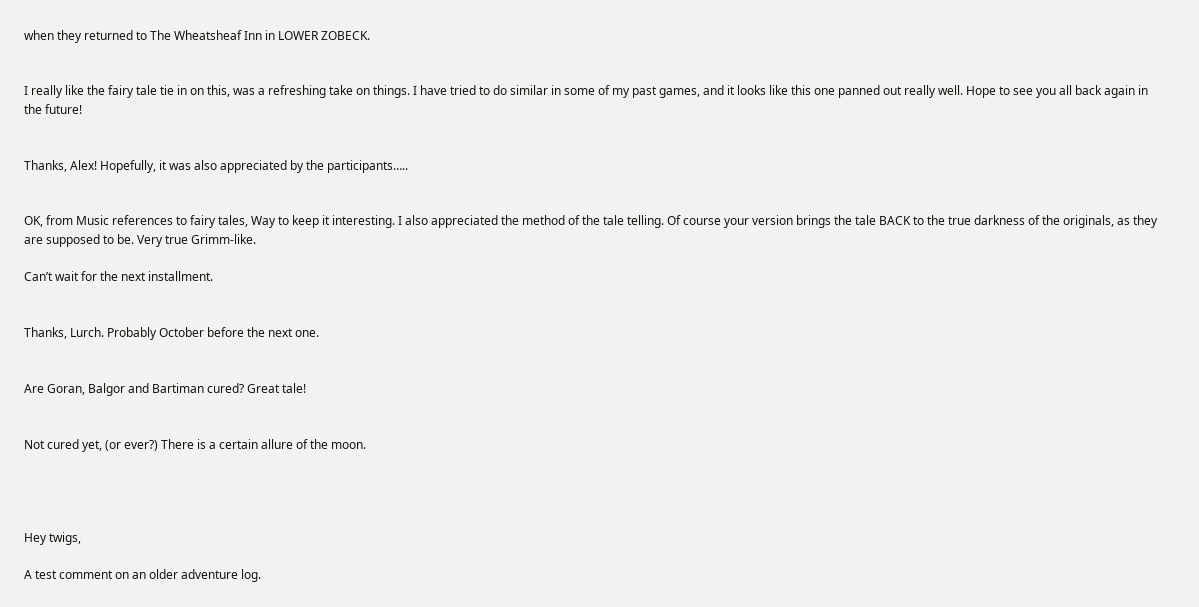when they returned to The Wheatsheaf Inn in LOWER ZOBECK.


I really like the fairy tale tie in on this, was a refreshing take on things. I have tried to do similar in some of my past games, and it looks like this one panned out really well. Hope to see you all back again in the future!


Thanks, Alex! Hopefully, it was also appreciated by the participants…..


OK, from Music references to fairy tales, Way to keep it interesting. I also appreciated the method of the tale telling. Of course your version brings the tale BACK to the true darkness of the originals, as they are supposed to be. Very true Grimm-like.

Can’t wait for the next installment.


Thanks, Lurch. Probably October before the next one.


Are Goran, Balgor and Bartiman cured? Great tale!


Not cured yet, (or ever?) There is a certain allure of the moon.




Hey twigs,

A test comment on an older adventure log.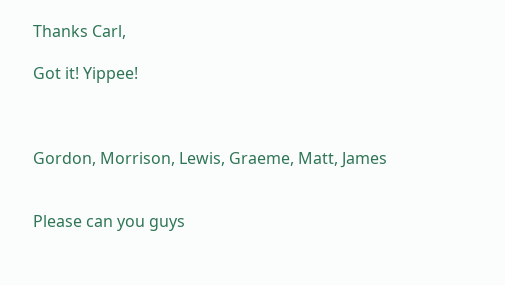Thanks Carl,

Got it! Yippee!



Gordon, Morrison, Lewis, Graeme, Matt, James


Please can you guys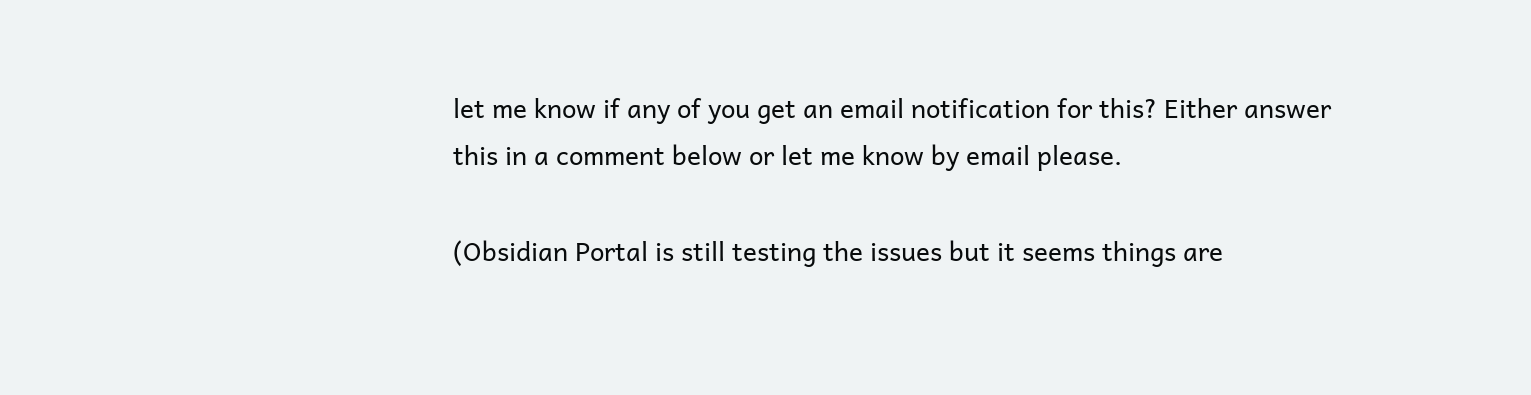let me know if any of you get an email notification for this? Either answer this in a comment below or let me know by email please.

(Obsidian Portal is still testing the issues but it seems things are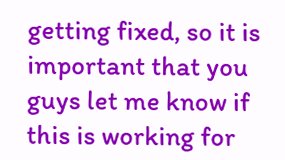getting fixed, so it is important that you guys let me know if this is working for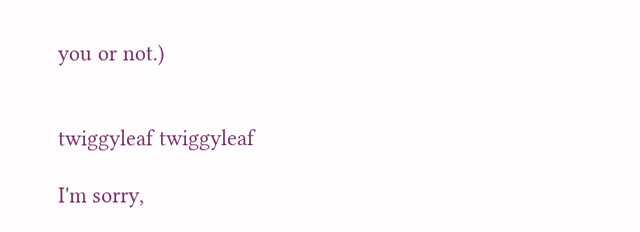you or not.)


twiggyleaf twiggyleaf

I'm sorry,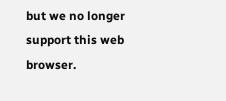but we no longer support this web browser.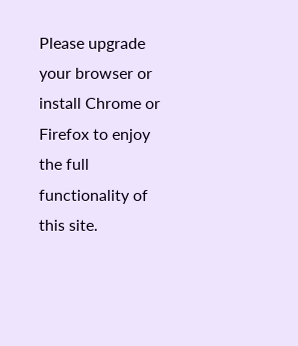Please upgrade your browser or install Chrome or Firefox to enjoy the full functionality of this site.